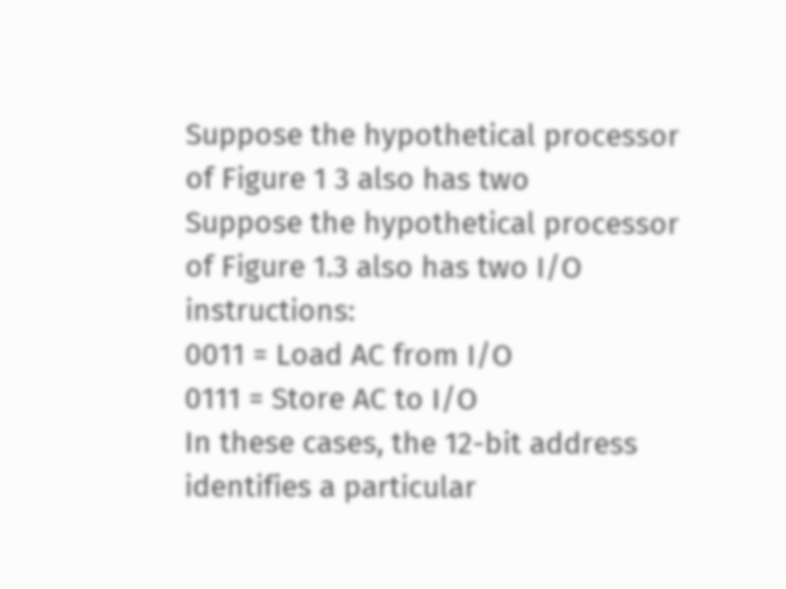Suppose the hypothetical processor of Figure 1 3 also has two
Suppose the hypothetical processor of Figure 1.3 also has two I/O instructions:
0011 = Load AC from I/O
0111 = Store AC to I/O
In these cases, the 12-bit address identifies a particular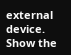external device. Show the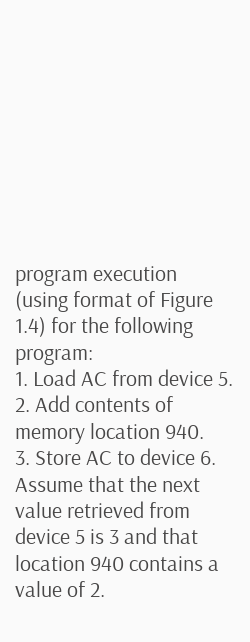program execution (using format of Figure 1.4) for the following program:
1. Load AC from device 5.
2. Add contents of memory location 940.
3. Store AC to device 6.
Assume that the next value retrieved from device 5 is 3 and that location 940 contains a value of 2.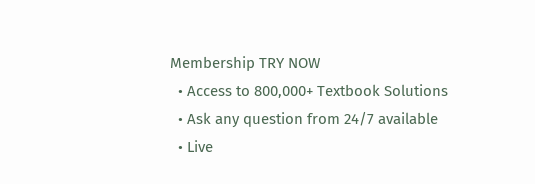Membership TRY NOW
  • Access to 800,000+ Textbook Solutions
  • Ask any question from 24/7 available
  • Live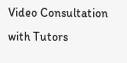Video Consultation with Tutors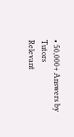• 50,000+ Answers by Tutors
Relevant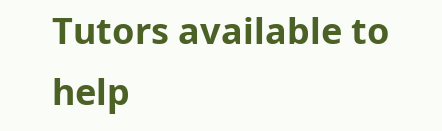Tutors available to help